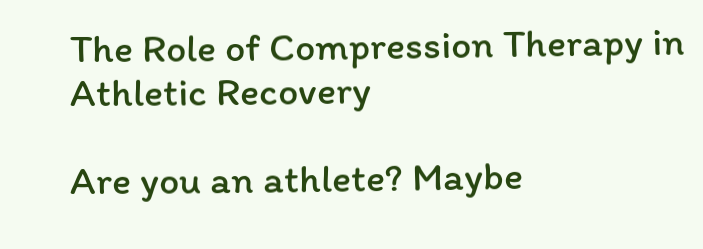The Role of Compression Therapy in Athletic Recovery

Are you an athlete? Maybe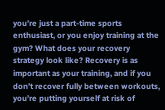you’re just a part-time sports enthusiast, or you enjoy training at the gym? What does your recovery strategy look like? Recovery is as important as your training, and if you don’t recover fully between workouts, you’re putting yourself at risk of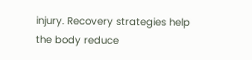injury. Recovery strategies help the body reduce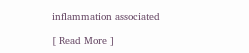inflammation associated

[ Read More ]